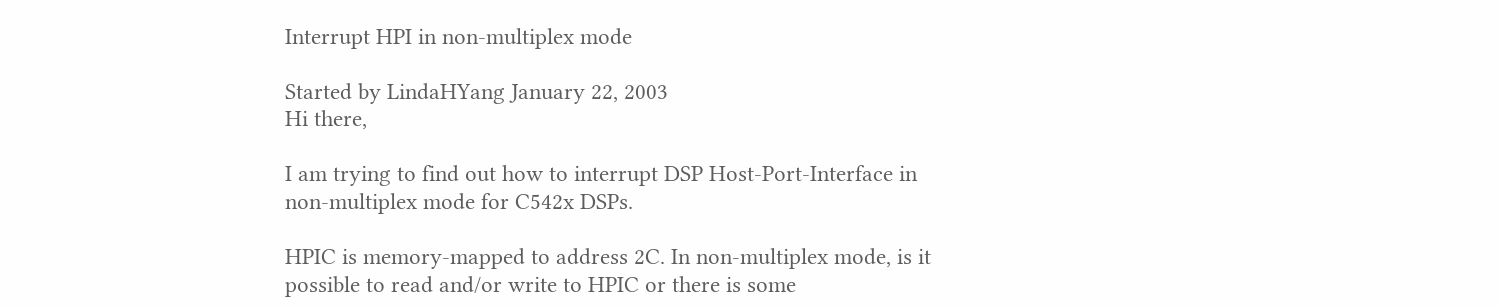Interrupt HPI in non-multiplex mode

Started by LindaHYang January 22, 2003
Hi there,

I am trying to find out how to interrupt DSP Host-Port-Interface in
non-multiplex mode for C542x DSPs.

HPIC is memory-mapped to address 2C. In non-multiplex mode, is it
possible to read and/or write to HPIC or there is some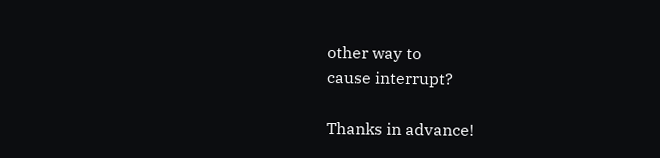other way to
cause interrupt?

Thanks in advance!